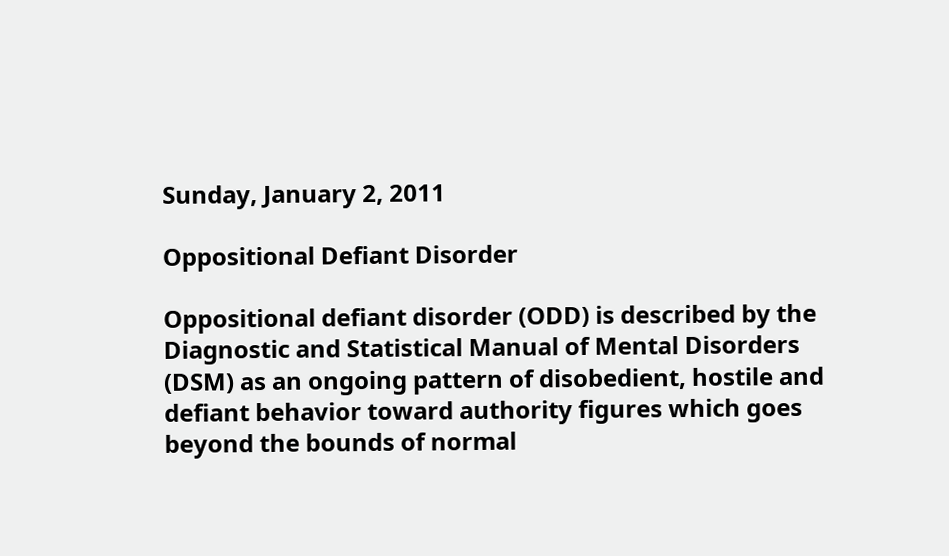Sunday, January 2, 2011

Oppositional Defiant Disorder

Oppositional defiant disorder (ODD) is described by the Diagnostic and Statistical Manual of Mental Disorders (DSM) as an ongoing pattern of disobedient, hostile and defiant behavior toward authority figures which goes beyond the bounds of normal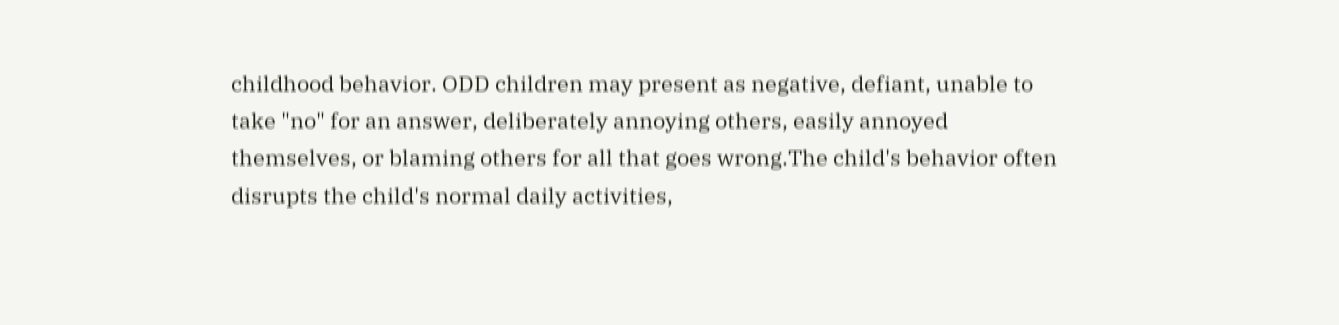childhood behavior. ODD children may present as negative, defiant, unable to take "no" for an answer, deliberately annoying others, easily annoyed themselves, or blaming others for all that goes wrong.The child's behavior often disrupts the child's normal daily activities,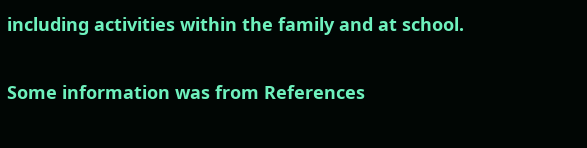including activities within the family and at school.

Some information was from References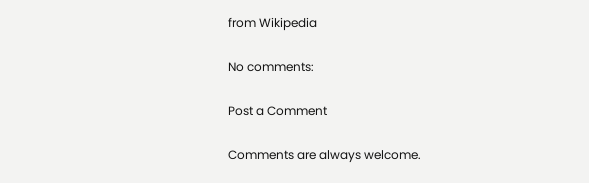from Wikipedia

No comments:

Post a Comment

Comments are always welcome.